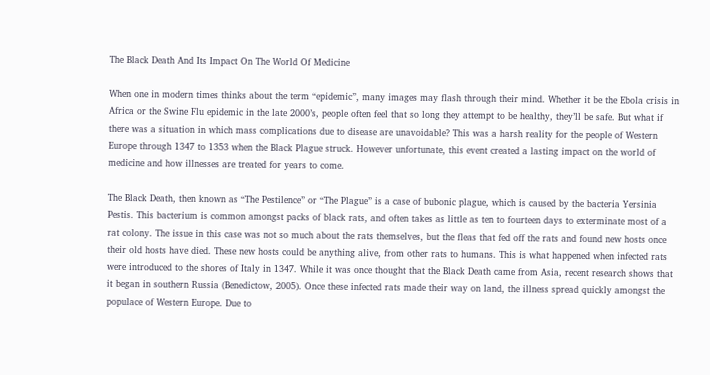The Black Death And Its Impact On The World Of Medicine

When one in modern times thinks about the term “epidemic”, many images may flash through their mind. Whether it be the Ebola crisis in Africa or the Swine Flu epidemic in the late 2000’s, people often feel that so long they attempt to be healthy, they’ll be safe. But what if there was a situation in which mass complications due to disease are unavoidable? This was a harsh reality for the people of Western Europe through 1347 to 1353 when the Black Plague struck. However unfortunate, this event created a lasting impact on the world of medicine and how illnesses are treated for years to come.

The Black Death, then known as “The Pestilence” or “The Plague” is a case of bubonic plague, which is caused by the bacteria Yersinia Pestis. This bacterium is common amongst packs of black rats, and often takes as little as ten to fourteen days to exterminate most of a rat colony. The issue in this case was not so much about the rats themselves, but the fleas that fed off the rats and found new hosts once their old hosts have died. These new hosts could be anything alive, from other rats to humans. This is what happened when infected rats were introduced to the shores of Italy in 1347. While it was once thought that the Black Death came from Asia, recent research shows that it began in southern Russia (Benedictow, 2005). Once these infected rats made their way on land, the illness spread quickly amongst the populace of Western Europe. Due to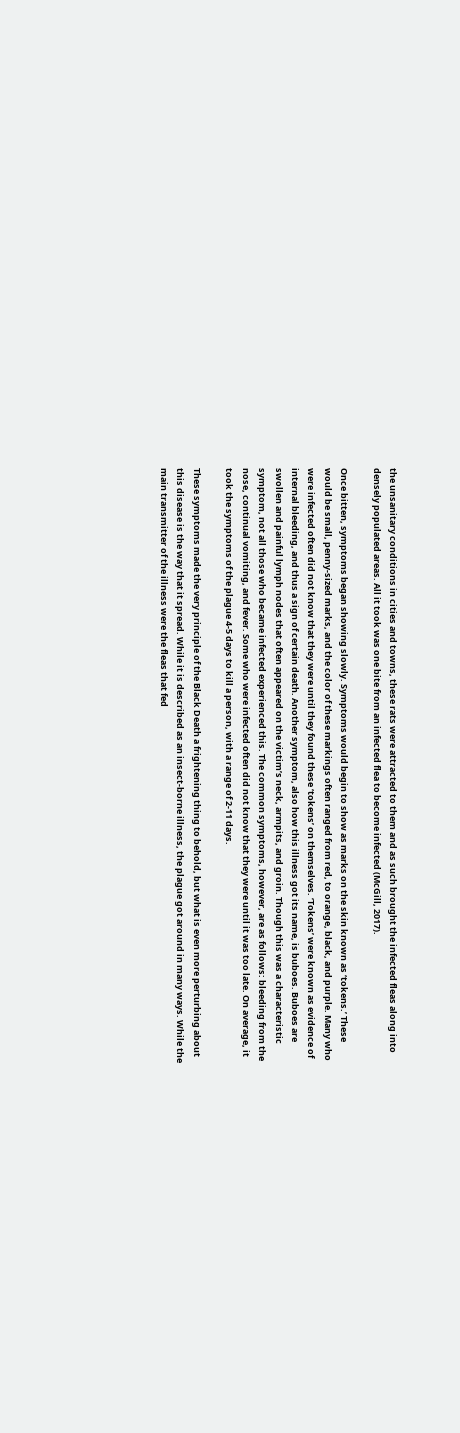the unsanitary conditions in cities and towns, these rats were attracted to them and as such brought the infected fleas along into densely populated areas. All it took was one bite from an infected flea to become infected (McGill, 2017).

Once bitten, symptoms began showing slowly. Symptoms would begin to show as marks on the skin known as ‘tokens.’ These would be small, penny-sized marks, and the color of these markings often ranged from red, to orange, black, and purple. Many who were infected often did not know that they were until they found these ‘tokens’ on themselves. ‘Tokens’ were known as evidence of internal bleeding, and thus a sign of certain death. Another symptom, also how this illness got its name, is buboes. Buboes are swollen and painful lymph nodes that often appeared on the victim’s neck, armpits, and groin. Though this was a characteristic symptom, not all those who became infected experienced this. The common symptoms, however, are as follows: bleeding from the nose, continual vomiting, and fever. Some who were infected often did not know that they were until it was too late. On average, it took the symptoms of the plague 4-5 days to kill a person, with a range of 2-11 days.

These symptoms made the very principle of the Black Death a frightening thing to behold, but what is even more perturbing about this disease is the way that it spread. While it is described as an insect-borne illness, the plague got around in many ways. While the main transmitter of the illness were the fleas that fed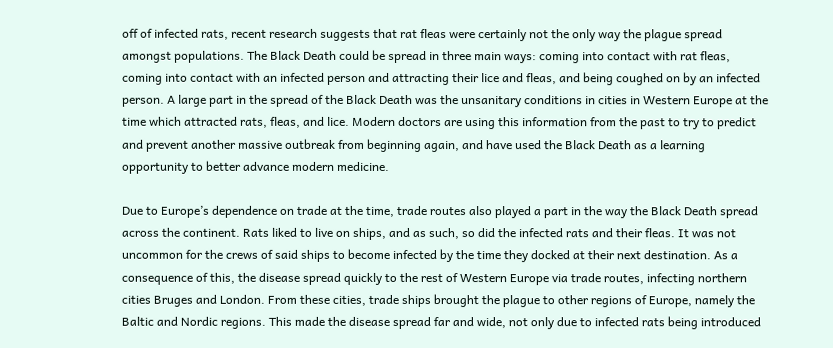off of infected rats, recent research suggests that rat fleas were certainly not the only way the plague spread amongst populations. The Black Death could be spread in three main ways: coming into contact with rat fleas, coming into contact with an infected person and attracting their lice and fleas, and being coughed on by an infected person. A large part in the spread of the Black Death was the unsanitary conditions in cities in Western Europe at the time which attracted rats, fleas, and lice. Modern doctors are using this information from the past to try to predict and prevent another massive outbreak from beginning again, and have used the Black Death as a learning opportunity to better advance modern medicine.

Due to Europe’s dependence on trade at the time, trade routes also played a part in the way the Black Death spread across the continent. Rats liked to live on ships, and as such, so did the infected rats and their fleas. It was not uncommon for the crews of said ships to become infected by the time they docked at their next destination. As a consequence of this, the disease spread quickly to the rest of Western Europe via trade routes, infecting northern cities Bruges and London. From these cities, trade ships brought the plague to other regions of Europe, namely the Baltic and Nordic regions. This made the disease spread far and wide, not only due to infected rats being introduced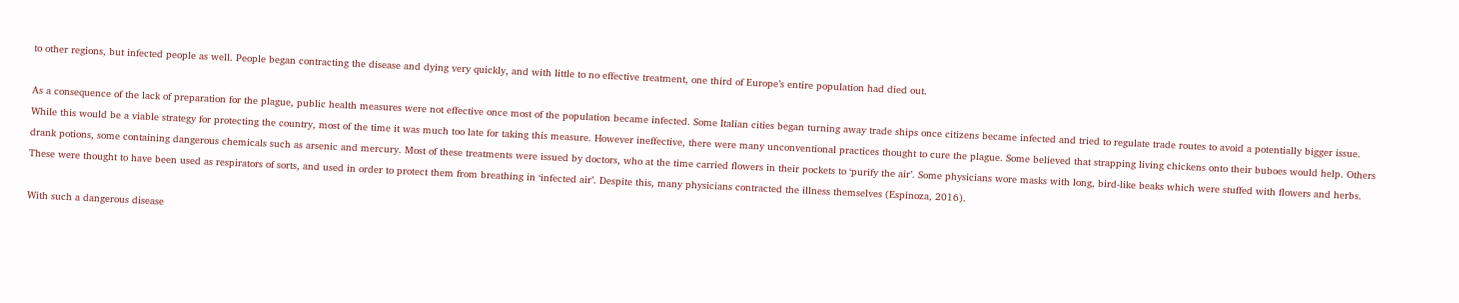to other regions, but infected people as well. People began contracting the disease and dying very quickly, and with little to no effective treatment, one third of Europe’s entire population had died out.

As a consequence of the lack of preparation for the plague, public health measures were not effective once most of the population became infected. Some Italian cities began turning away trade ships once citizens became infected and tried to regulate trade routes to avoid a potentially bigger issue. While this would be a viable strategy for protecting the country, most of the time it was much too late for taking this measure. However ineffective, there were many unconventional practices thought to cure the plague. Some believed that strapping living chickens onto their buboes would help. Others drank potions, some containing dangerous chemicals such as arsenic and mercury. Most of these treatments were issued by doctors, who at the time carried flowers in their pockets to ‘purify the air’. Some physicians wore masks with long, bird-like beaks which were stuffed with flowers and herbs. These were thought to have been used as respirators of sorts, and used in order to protect them from breathing in ‘infected air’. Despite this, many physicians contracted the illness themselves (Espinoza, 2016).

With such a dangerous disease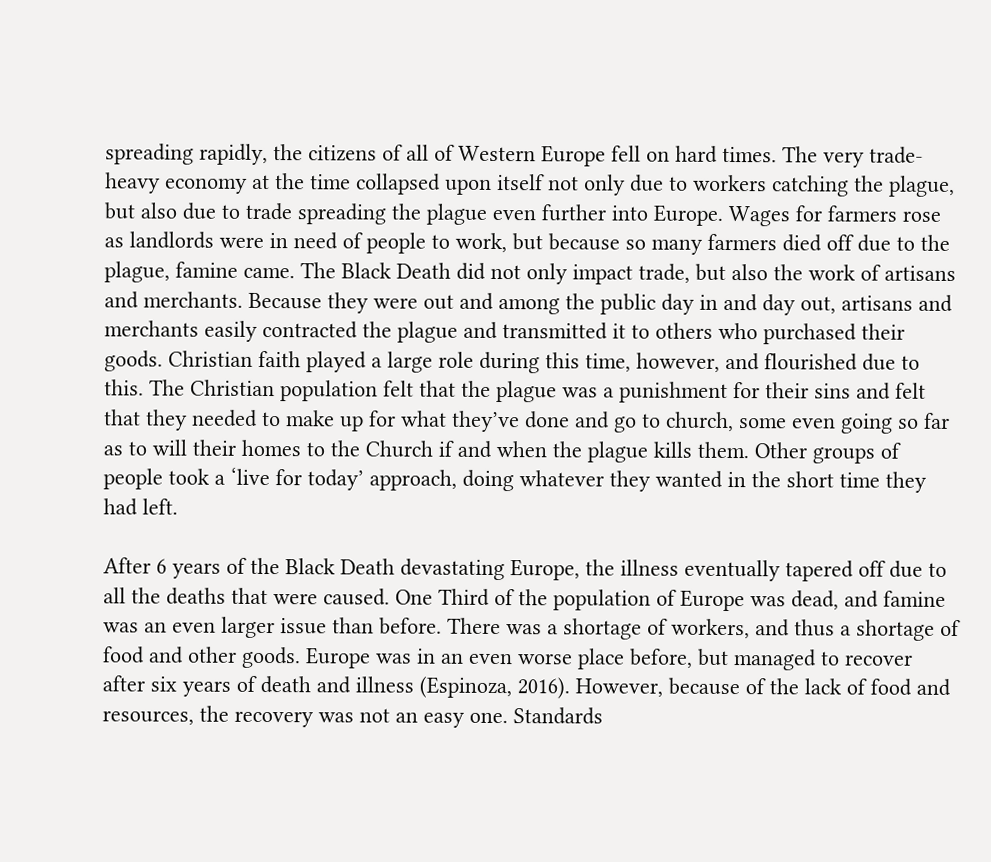spreading rapidly, the citizens of all of Western Europe fell on hard times. The very trade-heavy economy at the time collapsed upon itself not only due to workers catching the plague, but also due to trade spreading the plague even further into Europe. Wages for farmers rose as landlords were in need of people to work, but because so many farmers died off due to the plague, famine came. The Black Death did not only impact trade, but also the work of artisans and merchants. Because they were out and among the public day in and day out, artisans and merchants easily contracted the plague and transmitted it to others who purchased their goods. Christian faith played a large role during this time, however, and flourished due to this. The Christian population felt that the plague was a punishment for their sins and felt that they needed to make up for what they’ve done and go to church, some even going so far as to will their homes to the Church if and when the plague kills them. Other groups of people took a ‘live for today’ approach, doing whatever they wanted in the short time they had left.

After 6 years of the Black Death devastating Europe, the illness eventually tapered off due to all the deaths that were caused. One Third of the population of Europe was dead, and famine was an even larger issue than before. There was a shortage of workers, and thus a shortage of food and other goods. Europe was in an even worse place before, but managed to recover after six years of death and illness (Espinoza, 2016). However, because of the lack of food and resources, the recovery was not an easy one. Standards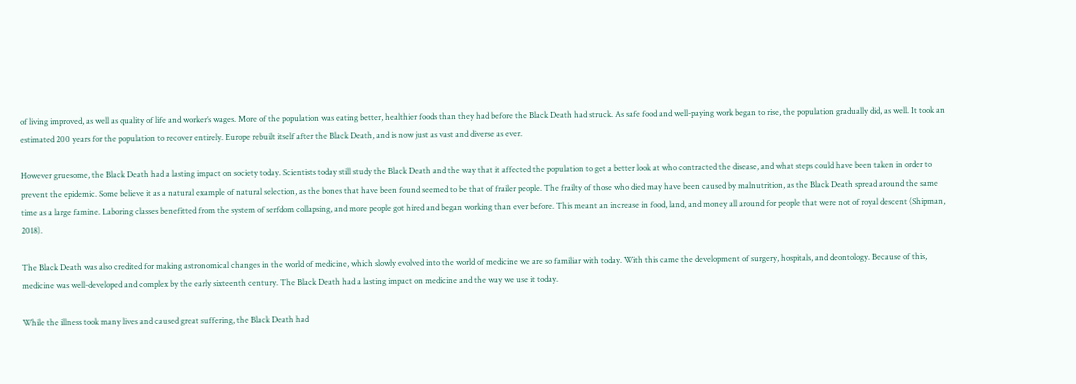of living improved, as well as quality of life and worker’s wages. More of the population was eating better, healthier foods than they had before the Black Death had struck. As safe food and well-paying work began to rise, the population gradually did, as well. It took an estimated 200 years for the population to recover entirely. Europe rebuilt itself after the Black Death, and is now just as vast and diverse as ever.

However gruesome, the Black Death had a lasting impact on society today. Scientists today still study the Black Death and the way that it affected the population to get a better look at who contracted the disease, and what steps could have been taken in order to prevent the epidemic. Some believe it as a natural example of natural selection, as the bones that have been found seemed to be that of frailer people. The frailty of those who died may have been caused by malnutrition, as the Black Death spread around the same time as a large famine. Laboring classes benefitted from the system of serfdom collapsing, and more people got hired and began working than ever before. This meant an increase in food, land, and money all around for people that were not of royal descent (Shipman, 2018).

The Black Death was also credited for making astronomical changes in the world of medicine, which slowly evolved into the world of medicine we are so familiar with today. With this came the development of surgery, hospitals, and deontology. Because of this, medicine was well-developed and complex by the early sixteenth century. The Black Death had a lasting impact on medicine and the way we use it today.

While the illness took many lives and caused great suffering, the Black Death had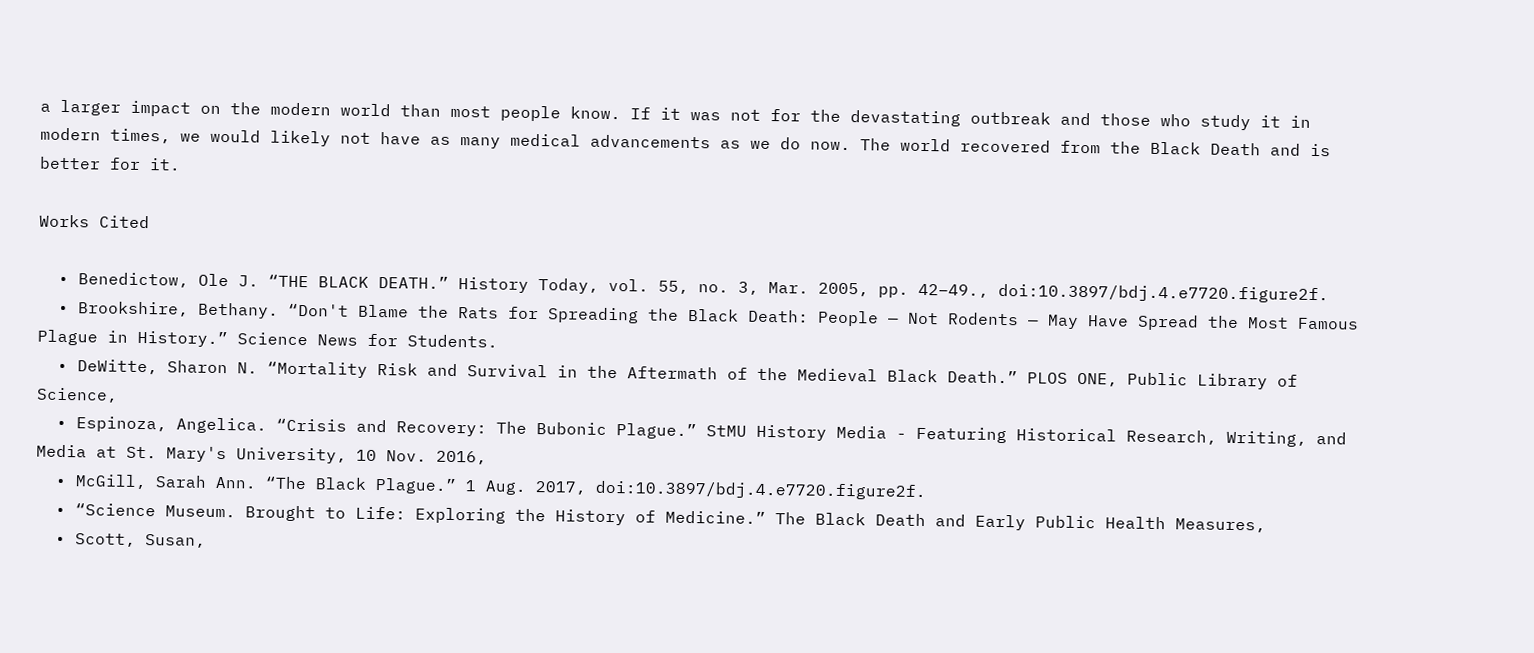a larger impact on the modern world than most people know. If it was not for the devastating outbreak and those who study it in modern times, we would likely not have as many medical advancements as we do now. The world recovered from the Black Death and is better for it.

Works Cited

  • Benedictow, Ole J. “THE BLACK DEATH.” History Today, vol. 55, no. 3, Mar. 2005, pp. 42–49., doi:10.3897/bdj.4.e7720.figure2f.
  • Brookshire, Bethany. “Don't Blame the Rats for Spreading the Black Death: People — Not Rodents — May Have Spread the Most Famous Plague in History.” Science News for Students.
  • DeWitte, Sharon N. “Mortality Risk and Survival in the Aftermath of the Medieval Black Death.” PLOS ONE, Public Library of Science,
  • Espinoza, Angelica. “Crisis and Recovery: The Bubonic Plague.” StMU History Media - Featuring Historical Research, Writing, and Media at St. Mary's University, 10 Nov. 2016,
  • McGill, Sarah Ann. “The Black Plague.” 1 Aug. 2017, doi:10.3897/bdj.4.e7720.figure2f.
  • “Science Museum. Brought to Life: Exploring the History of Medicine.” The Black Death and Early Public Health Measures,
  • Scott, Susan,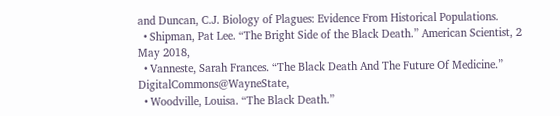and Duncan, C.J. Biology of Plagues: Evidence From Historical Populations.
  • Shipman, Pat Lee. “The Bright Side of the Black Death.” American Scientist, 2 May 2018,
  • Vanneste, Sarah Frances. “The Black Death And The Future Of Medicine.” DigitalCommons@WayneState,
  • Woodville, Louisa. “The Black Death.”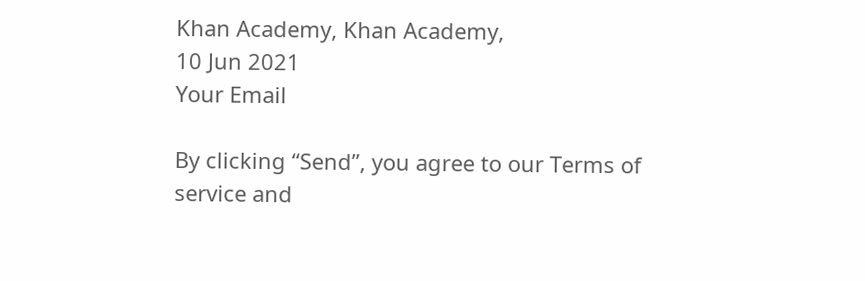Khan Academy, Khan Academy,
10 Jun 2021
Your Email

By clicking “Send”, you agree to our Terms of service and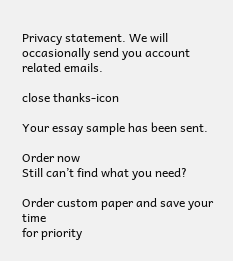Privacy statement. We will occasionally send you account related emails.

close thanks-icon

Your essay sample has been sent.

Order now
Still can’t find what you need?

Order custom paper and save your time
for priority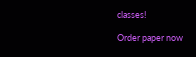classes!

Order paper now